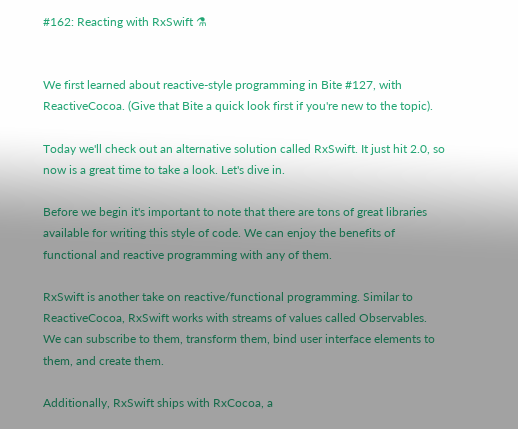#162: Reacting with RxSwift ⚗


We first learned about reactive-style programming in Bite #127, with ReactiveCocoa. (Give that Bite a quick look first if you're new to the topic).

Today we'll check out an alternative solution called RxSwift. It just hit 2.0, so now is a great time to take a look. Let's dive in.

Before we begin it's important to note that there are tons of great libraries available for writing this style of code. We can enjoy the benefits of functional and reactive programming with any of them.

RxSwift is another take on reactive/functional programming. Similar to ReactiveCocoa, RxSwift works with streams of values called Observables. We can subscribe to them, transform them, bind user interface elements to them, and create them.

Additionally, RxSwift ships with RxCocoa, a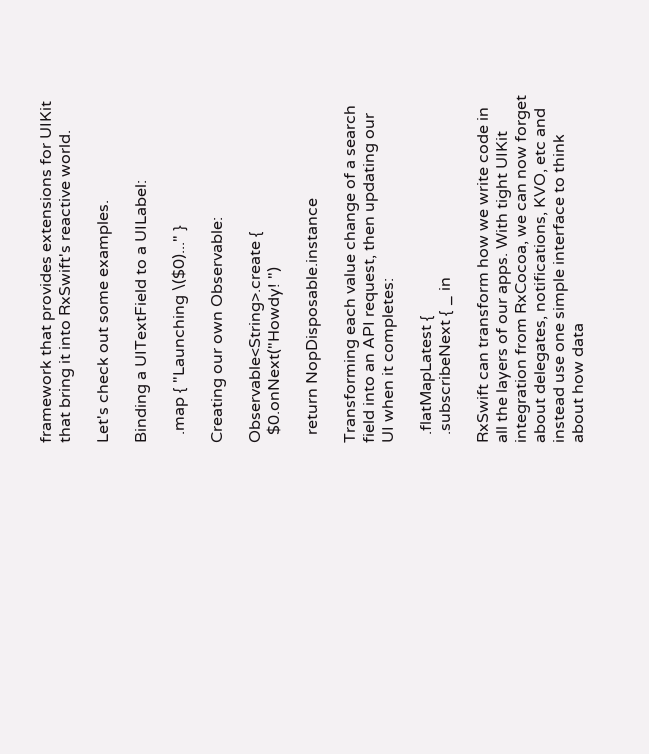framework that provides extensions for UIKit that bring it into RxSwift's reactive world.

Let's check out some examples.

Binding a UITextField to a UILabel:

  .map { "Launching \($0)..." }

Creating our own Observable:

Observable<String>.create {
  $0.onNext("Howdy! ")

  return NopDisposable.instance

Transforming each value change of a search field into an API request, then updating our UI when it completes:

  .flatMapLatest {
  .subscribeNext { _ in

RxSwift can transform how we write code in all the layers of our apps. With tight UIKit integration from RxCocoa, we can now forget about delegates, notifications, KVO, etc and instead use one simple interface to think about how data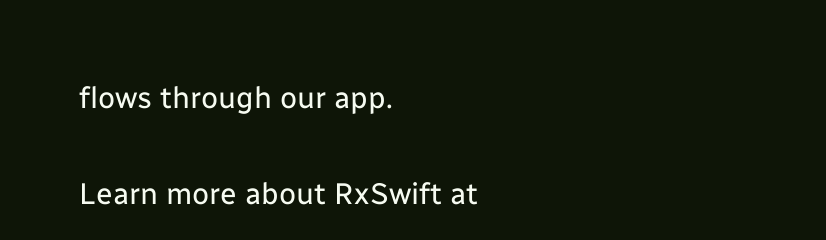flows through our app.

Learn more about RxSwift at